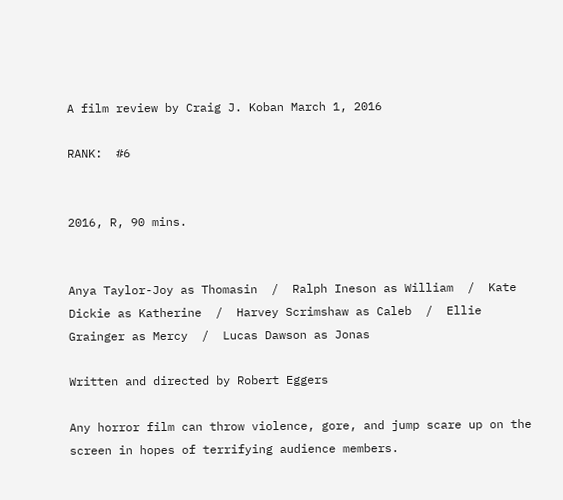A film review by Craig J. Koban March 1, 2016

RANK:  #6


2016, R, 90 mins.


Anya Taylor-Joy as Thomasin  /  Ralph Ineson as William  /  Kate Dickie as Katherine  /  Harvey Scrimshaw as Caleb  /  Ellie Grainger as Mercy  /  Lucas Dawson as Jonas

Written and directed by Robert Eggers

Any horror film can throw violence, gore, and jump scare up on the screen in hopes of terrifying audience members.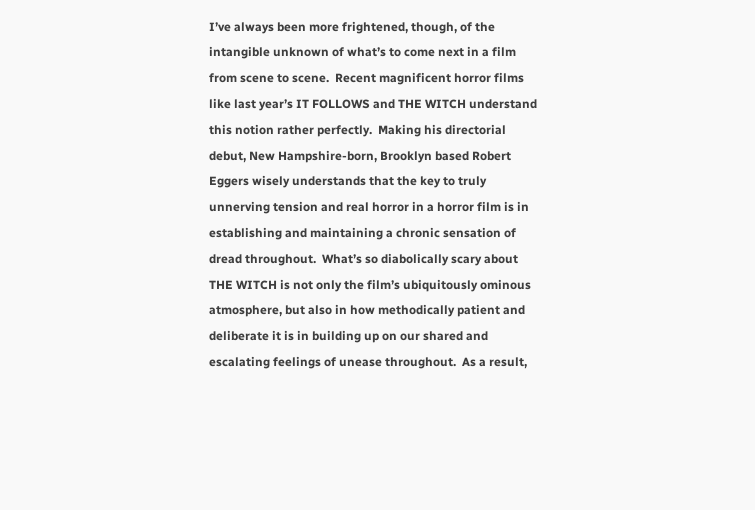I’ve always been more frightened, though, of the intangible unknown of what’s to come next in a film from scene to scene.  Recent magnificent horror films like last year’s IT FOLLOWS and THE WITCH understand this notion rather perfectly.  Making his directorial debut, New Hampshire-born, Brooklyn based Robert Eggers wisely understands that the key to truly unnerving tension and real horror in a horror film is in establishing and maintaining a chronic sensation of dread throughout.  What’s so diabolically scary about THE WITCH is not only the film’s ubiquitously ominous atmosphere, but also in how methodically patient and deliberate it is in building up on our shared and escalating feelings of unease throughout.  As a result,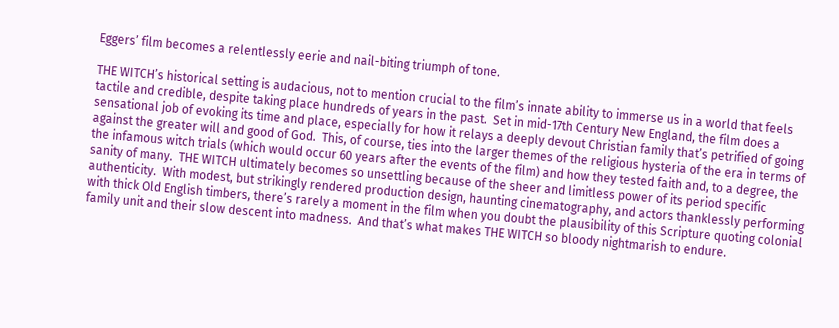Eggers’ film becomes a relentlessly eerie and nail-biting triumph of tone.

THE WITCH’s historical setting is audacious, not to mention crucial to the film’s innate ability to immerse us in a world that feels tactile and credible, despite taking place hundreds of years in the past.  Set in mid-17th Century New England, the film does a sensational job of evoking its time and place, especially for how it relays a deeply devout Christian family that’s petrified of going against the greater will and good of God.  This, of course, ties into the larger themes of the religious hysteria of the era in terms of the infamous witch trials (which would occur 60 years after the events of the film) and how they tested faith and, to a degree, the sanity of many.  THE WITCH ultimately becomes so unsettling because of the sheer and limitless power of its period specific authenticity.  With modest, but strikingly rendered production design, haunting cinematography, and actors thanklessly performing with thick Old English timbers, there’s rarely a moment in the film when you doubt the plausibility of this Scripture quoting colonial family unit and their slow descent into madness.  And that’s what makes THE WITCH so bloody nightmarish to endure.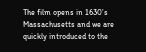The film opens in 1630’s Massachusetts and we are quickly introduced to the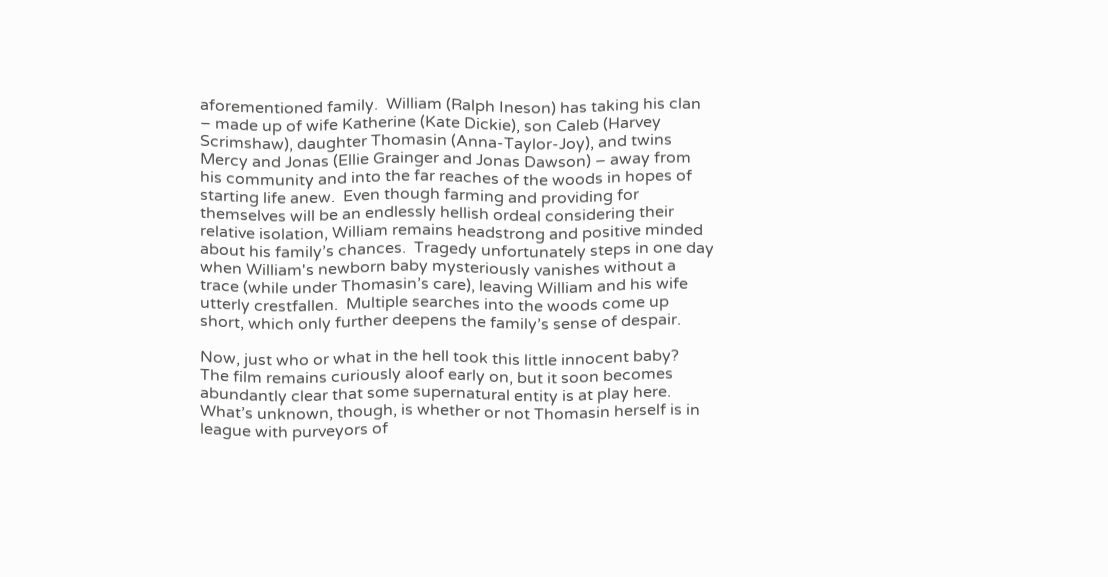aforementioned family.  William (Ralph Ineson) has taking his clan – made up of wife Katherine (Kate Dickie), son Caleb (Harvey Scrimshaw), daughter Thomasin (Anna-Taylor-Joy), and twins Mercy and Jonas (Ellie Grainger and Jonas Dawson) – away from his community and into the far reaches of the woods in hopes of starting life anew.  Even though farming and providing for themselves will be an endlessly hellish ordeal considering their relative isolation, William remains headstrong and positive minded about his family’s chances.  Tragedy unfortunately steps in one day when William's newborn baby mysteriously vanishes without a trace (while under Thomasin’s care), leaving William and his wife utterly crestfallen.  Multiple searches into the woods come up short, which only further deepens the family’s sense of despair.

Now, just who or what in the hell took this little innocent baby?  The film remains curiously aloof early on, but it soon becomes abundantly clear that some supernatural entity is at play here.  What’s unknown, though, is whether or not Thomasin herself is in league with purveyors of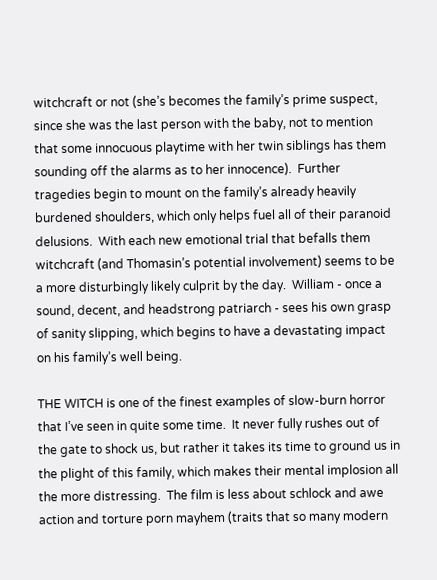witchcraft or not (she’s becomes the family’s prime suspect, since she was the last person with the baby, not to mention that some innocuous playtime with her twin siblings has them sounding off the alarms as to her innocence).  Further tragedies begin to mount on the family’s already heavily burdened shoulders, which only helps fuel all of their paranoid delusions.  With each new emotional trial that befalls them witchcraft (and Thomasin’s potential involvement) seems to be a more disturbingly likely culprit by the day.  William - once a sound, decent, and headstrong patriarch - sees his own grasp of sanity slipping, which begins to have a devastating impact on his family’s well being.

THE WITCH is one of the finest examples of slow-burn horror that I’ve seen in quite some time.  It never fully rushes out of the gate to shock us, but rather it takes its time to ground us in the plight of this family, which makes their mental implosion all the more distressing.  The film is less about schlock and awe action and torture porn mayhem (traits that so many modern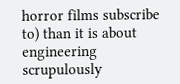horror films subscribe to) than it is about engineering scrupulously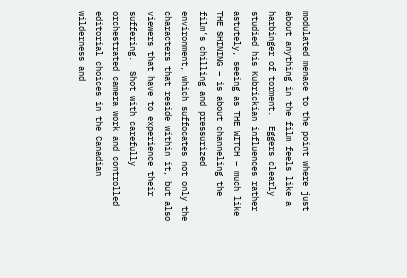modulated menace to the point where just about anything in the film feels like a harbinger of torment.  Eggers clearly studied his Kubrickian influences rather astutely, seeing as THE WITCH – much like THE SHINING – is about channeling the film’s chilling and pressurized environment, which suffocates not only the characters that reside within it, but also viewers that have to experience their suffering.  Shot with carefully orchestrated camera work and controlled editorial choices in the Canadian wilderness and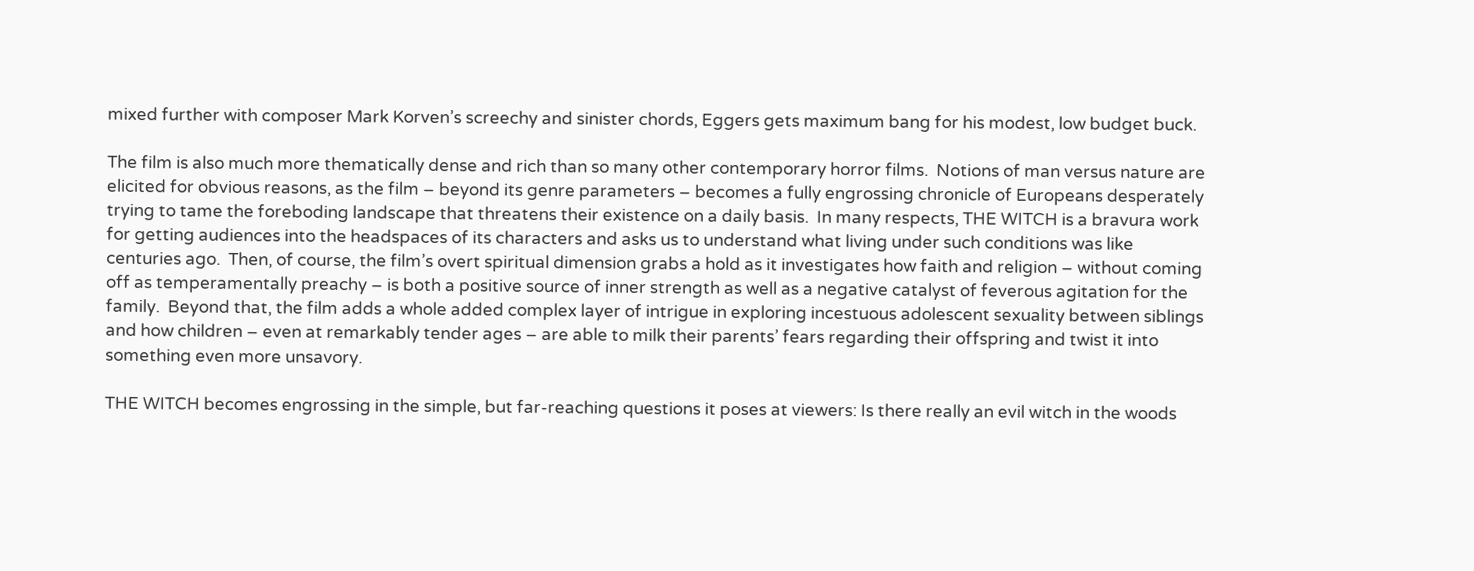mixed further with composer Mark Korven’s screechy and sinister chords, Eggers gets maximum bang for his modest, low budget buck.

The film is also much more thematically dense and rich than so many other contemporary horror films.  Notions of man versus nature are elicited for obvious reasons, as the film – beyond its genre parameters – becomes a fully engrossing chronicle of Europeans desperately trying to tame the foreboding landscape that threatens their existence on a daily basis.  In many respects, THE WITCH is a bravura work for getting audiences into the headspaces of its characters and asks us to understand what living under such conditions was like centuries ago.  Then, of course, the film’s overt spiritual dimension grabs a hold as it investigates how faith and religion – without coming off as temperamentally preachy – is both a positive source of inner strength as well as a negative catalyst of feverous agitation for the family.  Beyond that, the film adds a whole added complex layer of intrigue in exploring incestuous adolescent sexuality between siblings and how children – even at remarkably tender ages – are able to milk their parents’ fears regarding their offspring and twist it into something even more unsavory.

THE WITCH becomes engrossing in the simple, but far-reaching questions it poses at viewers: Is there really an evil witch in the woods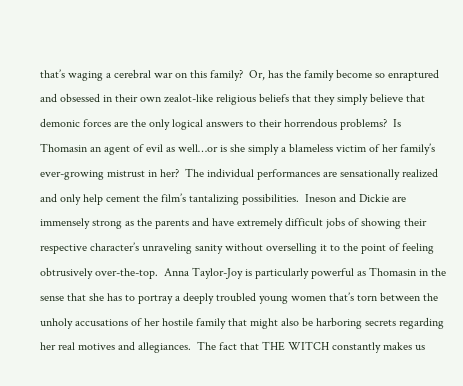that’s waging a cerebral war on this family?  Or, has the family become so enraptured and obsessed in their own zealot-like religious beliefs that they simply believe that demonic forces are the only logical answers to their horrendous problems?  Is Thomasin an agent of evil as well…or is she simply a blameless victim of her family’s ever-growing mistrust in her?  The individual performances are sensationally realized and only help cement the film’s tantalizing possibilities.  Ineson and Dickie are immensely strong as the parents and have extremely difficult jobs of showing their respective character’s unraveling sanity without overselling it to the point of feeling obtrusively over-the-top.  Anna Taylor-Joy is particularly powerful as Thomasin in the sense that she has to portray a deeply troubled young women that’s torn between the unholy accusations of her hostile family that might also be harboring secrets regarding her real motives and allegiances.  The fact that THE WITCH constantly makes us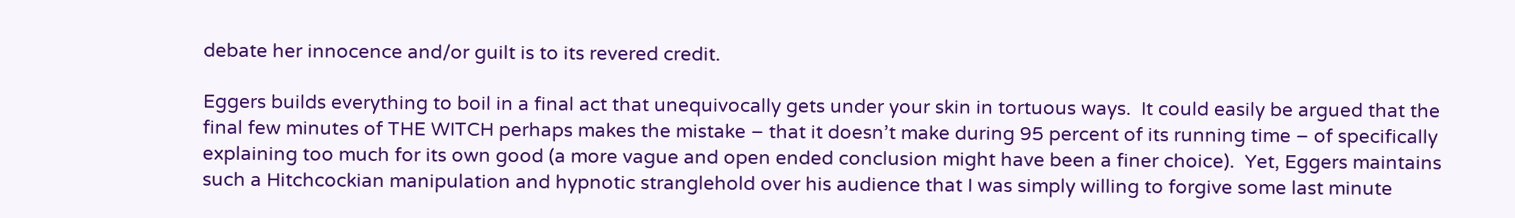debate her innocence and/or guilt is to its revered credit.

Eggers builds everything to boil in a final act that unequivocally gets under your skin in tortuous ways.  It could easily be argued that the final few minutes of THE WITCH perhaps makes the mistake – that it doesn’t make during 95 percent of its running time – of specifically explaining too much for its own good (a more vague and open ended conclusion might have been a finer choice).  Yet, Eggers maintains such a Hitchcockian manipulation and hypnotic stranglehold over his audience that I was simply willing to forgive some last minute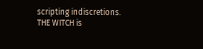scripting indiscretions.  THE WITCH is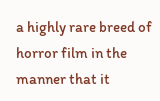a highly rare breed of horror film in the manner that it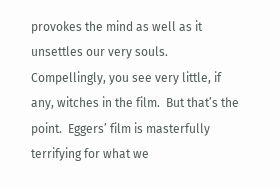provokes the mind as well as it unsettles our very souls.  Compellingly, you see very little, if any, witches in the film.  But that’s the point.  Eggers’ film is masterfully terrifying for what we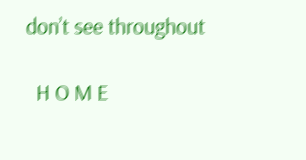don’t see throughout

  H O M E